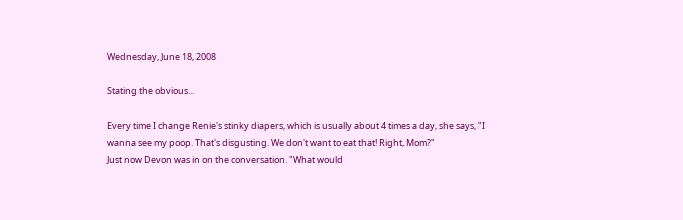Wednesday, June 18, 2008

Stating the obvious...

Every time I change Renie's stinky diapers, which is usually about 4 times a day, she says, "I wanna see my poop. That's disgusting. We don't want to eat that! Right, Mom?"
Just now Devon was in on the conversation. "What would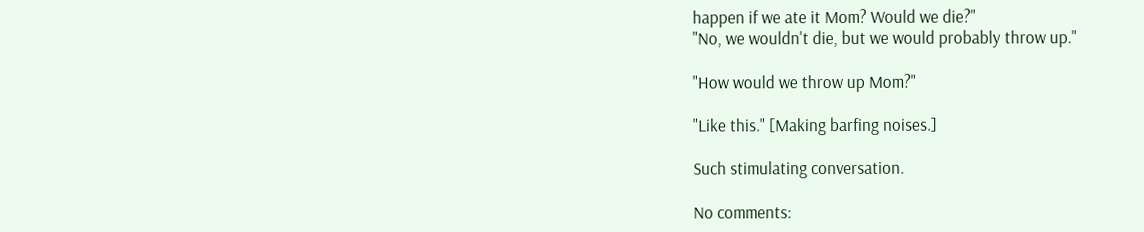happen if we ate it Mom? Would we die?"
"No, we wouldn't die, but we would probably throw up."

"How would we throw up Mom?"

"Like this." [Making barfing noises.]

Such stimulating conversation.

No comments: